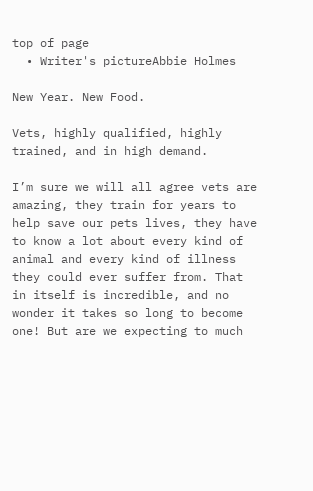top of page
  • Writer's pictureAbbie Holmes

New Year. New Food.

Vets, highly qualified, highly trained, and in high demand.

I’m sure we will all agree vets are amazing, they train for years to help save our pets lives, they have to know a lot about every kind of animal and every kind of illness they could ever suffer from. That in itself is incredible, and no wonder it takes so long to become one! But are we expecting to much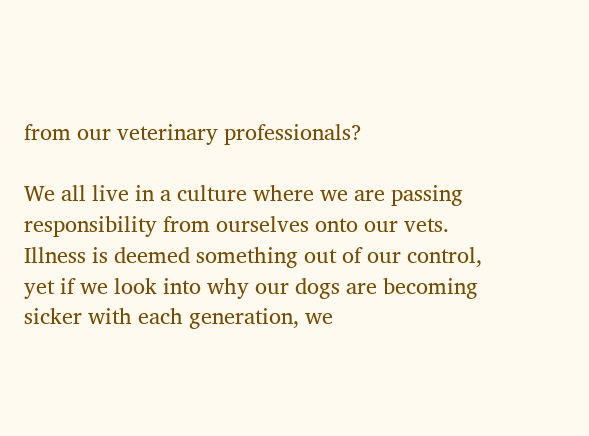from our veterinary professionals?

We all live in a culture where we are passing responsibility from ourselves onto our vets. Illness is deemed something out of our control, yet if we look into why our dogs are becoming sicker with each generation, we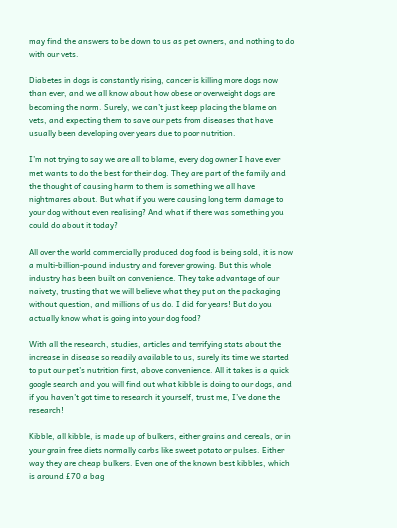may find the answers to be down to us as pet owners, and nothing to do with our vets.

Diabetes in dogs is constantly rising, cancer is killing more dogs now than ever, and we all know about how obese or overweight dogs are becoming the norm. Surely, we can’t just keep placing the blame on vets, and expecting them to save our pets from diseases that have usually been developing over years due to poor nutrition.

I’m not trying to say we are all to blame, every dog owner I have ever met wants to do the best for their dog. They are part of the family and the thought of causing harm to them is something we all have nightmares about. But what if you were causing long term damage to your dog without even realising? And what if there was something you could do about it today?

All over the world commercially produced dog food is being sold, it is now a multi-billion-pound industry and forever growing. But this whole industry has been built on convenience. They take advantage of our naivety, trusting that we will believe what they put on the packaging without question, and millions of us do. I did for years! But do you actually know what is going into your dog food?

With all the research, studies, articles and terrifying stats about the increase in disease so readily available to us, surely its time we started to put our pet’s nutrition first, above convenience. All it takes is a quick google search and you will find out what kibble is doing to our dogs, and if you haven’t got time to research it yourself, trust me, I’ve done the research!

Kibble, all kibble, is made up of bulkers, either grains and cereals, or in your grain free diets normally carbs like sweet potato or pulses. Either way they are cheap bulkers. Even one of the known best kibbles, which is around £70 a bag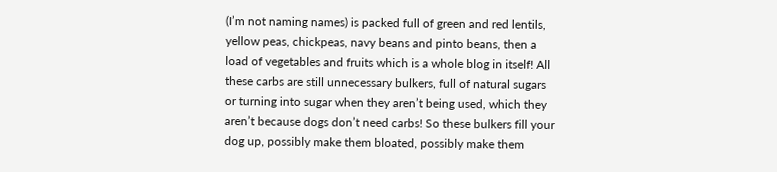(I’m not naming names) is packed full of green and red lentils, yellow peas, chickpeas, navy beans and pinto beans, then a load of vegetables and fruits which is a whole blog in itself! All these carbs are still unnecessary bulkers, full of natural sugars or turning into sugar when they aren’t being used, which they aren’t because dogs don’t need carbs! So these bulkers fill your dog up, possibly make them bloated, possibly make them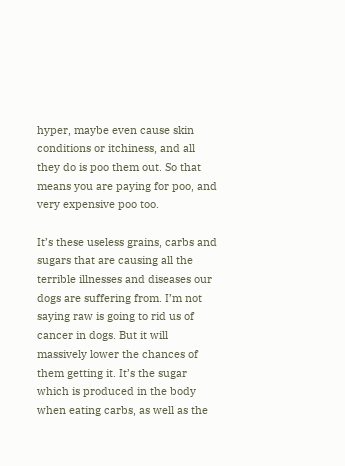hyper, maybe even cause skin conditions or itchiness, and all they do is poo them out. So that means you are paying for poo, and very expensive poo too.

It’s these useless grains, carbs and sugars that are causing all the terrible illnesses and diseases our dogs are suffering from. I’m not saying raw is going to rid us of cancer in dogs. But it will massively lower the chances of them getting it. It’s the sugar which is produced in the body when eating carbs, as well as the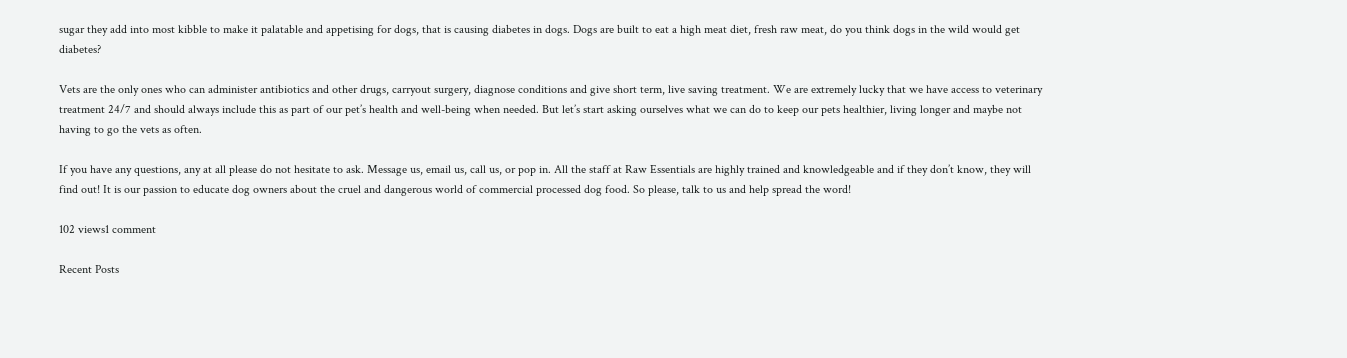sugar they add into most kibble to make it palatable and appetising for dogs, that is causing diabetes in dogs. Dogs are built to eat a high meat diet, fresh raw meat, do you think dogs in the wild would get diabetes?

Vets are the only ones who can administer antibiotics and other drugs, carryout surgery, diagnose conditions and give short term, live saving treatment. We are extremely lucky that we have access to veterinary treatment 24/7 and should always include this as part of our pet’s health and well-being when needed. But let’s start asking ourselves what we can do to keep our pets healthier, living longer and maybe not having to go the vets as often.

If you have any questions, any at all please do not hesitate to ask. Message us, email us, call us, or pop in. All the staff at Raw Essentials are highly trained and knowledgeable and if they don’t know, they will find out! It is our passion to educate dog owners about the cruel and dangerous world of commercial processed dog food. So please, talk to us and help spread the word!

102 views1 comment

Recent Posts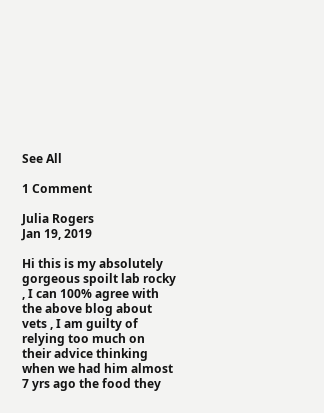See All

1 Comment

Julia Rogers
Jan 19, 2019

Hi this is my absolutely gorgeous spoilt lab rocky , I can 100% agree with the above blog about vets , I am guilty of relying too much on their advice thinking when we had him almost 7 yrs ago the food they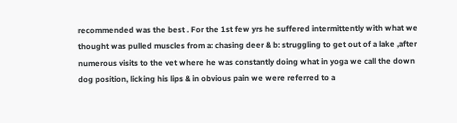recommended was the best . For the 1st few yrs he suffered intermittently with what we thought was pulled muscles from a: chasing deer & b: struggling to get out of a lake ,after numerous visits to the vet where he was constantly doing what in yoga we call the down dog position, licking his lips & in obvious pain we were referred to a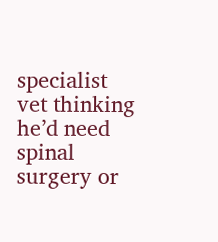specialist vet thinking he’d need spinal surgery or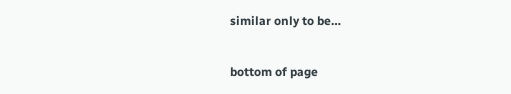similar only to be…

bottom of page